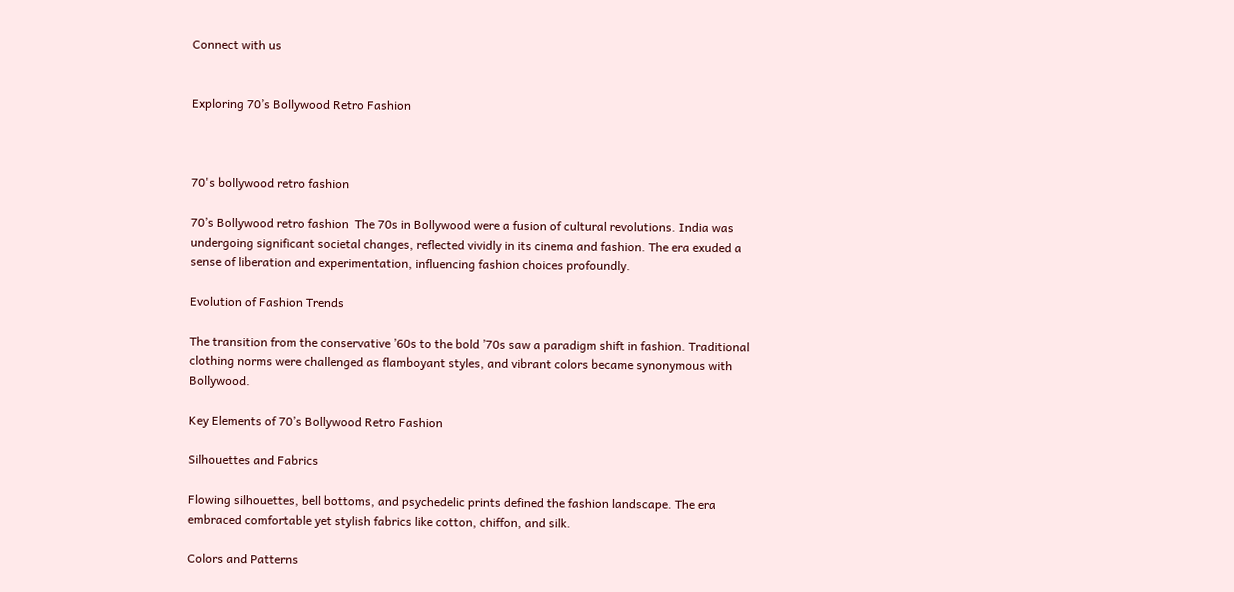Connect with us


Exploring 70’s Bollywood Retro Fashion



70's bollywood retro fashion

70’s Bollywood retro fashion  The 70s in Bollywood were a fusion of cultural revolutions. India was undergoing significant societal changes, reflected vividly in its cinema and fashion. The era exuded a sense of liberation and experimentation, influencing fashion choices profoundly.

Evolution of Fashion Trends

The transition from the conservative ’60s to the bold ’70s saw a paradigm shift in fashion. Traditional clothing norms were challenged as flamboyant styles, and vibrant colors became synonymous with Bollywood.

Key Elements of 70’s Bollywood Retro Fashion

Silhouettes and Fabrics

Flowing silhouettes, bell bottoms, and psychedelic prints defined the fashion landscape. The era embraced comfortable yet stylish fabrics like cotton, chiffon, and silk.

Colors and Patterns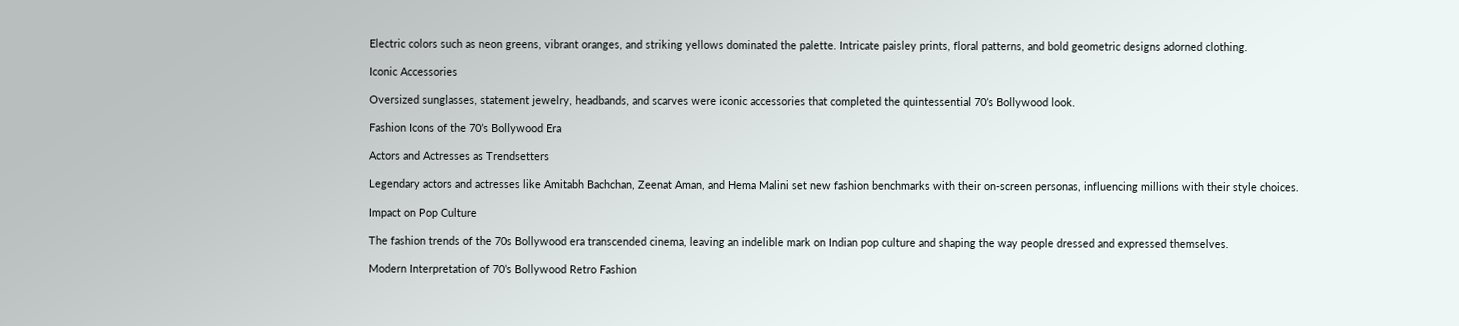Electric colors such as neon greens, vibrant oranges, and striking yellows dominated the palette. Intricate paisley prints, floral patterns, and bold geometric designs adorned clothing.

Iconic Accessories

Oversized sunglasses, statement jewelry, headbands, and scarves were iconic accessories that completed the quintessential 70’s Bollywood look.

Fashion Icons of the 70’s Bollywood Era

Actors and Actresses as Trendsetters

Legendary actors and actresses like Amitabh Bachchan, Zeenat Aman, and Hema Malini set new fashion benchmarks with their on-screen personas, influencing millions with their style choices.

Impact on Pop Culture

The fashion trends of the 70s Bollywood era transcended cinema, leaving an indelible mark on Indian pop culture and shaping the way people dressed and expressed themselves.

Modern Interpretation of 70’s Bollywood Retro Fashion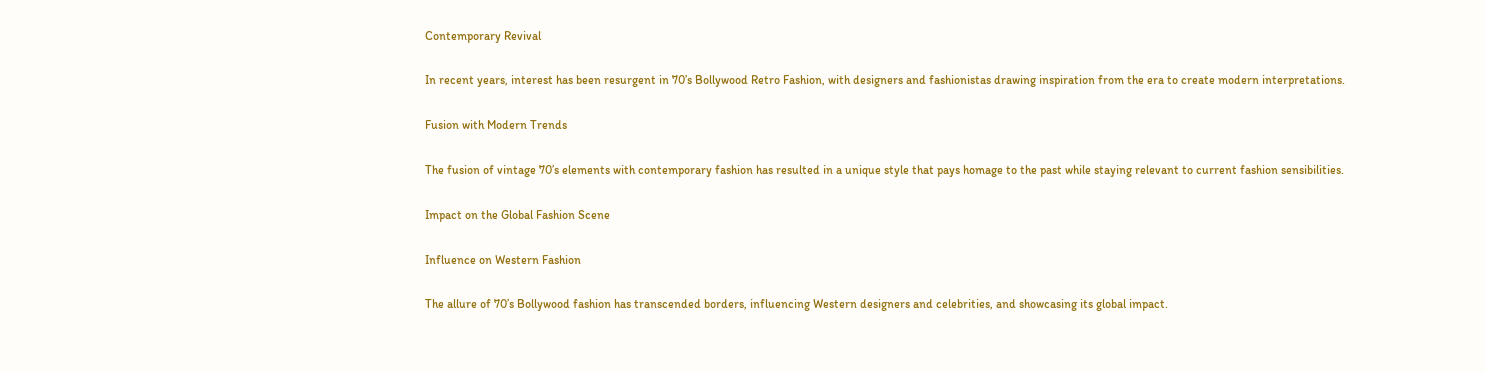Contemporary Revival

In recent years, interest has been resurgent in 70’s Bollywood Retro Fashion, with designers and fashionistas drawing inspiration from the era to create modern interpretations.

Fusion with Modern Trends

The fusion of vintage 70’s elements with contemporary fashion has resulted in a unique style that pays homage to the past while staying relevant to current fashion sensibilities.

Impact on the Global Fashion Scene

Influence on Western Fashion

The allure of 70’s Bollywood fashion has transcended borders, influencing Western designers and celebrities, and showcasing its global impact.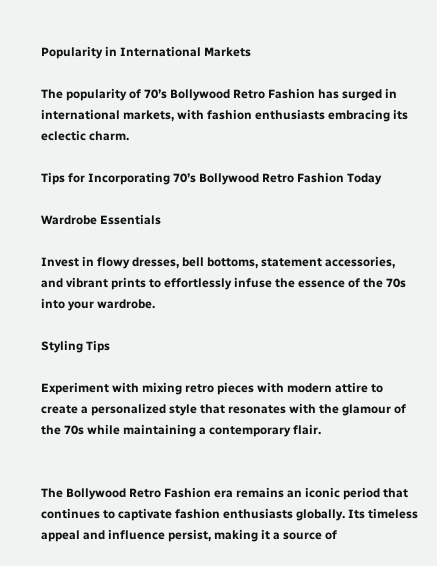Popularity in International Markets

The popularity of 70’s Bollywood Retro Fashion has surged in international markets, with fashion enthusiasts embracing its eclectic charm.

Tips for Incorporating 70’s Bollywood Retro Fashion Today

Wardrobe Essentials

Invest in flowy dresses, bell bottoms, statement accessories, and vibrant prints to effortlessly infuse the essence of the 70s into your wardrobe.

Styling Tips

Experiment with mixing retro pieces with modern attire to create a personalized style that resonates with the glamour of the 70s while maintaining a contemporary flair.


The Bollywood Retro Fashion era remains an iconic period that continues to captivate fashion enthusiasts globally. Its timeless appeal and influence persist, making it a source of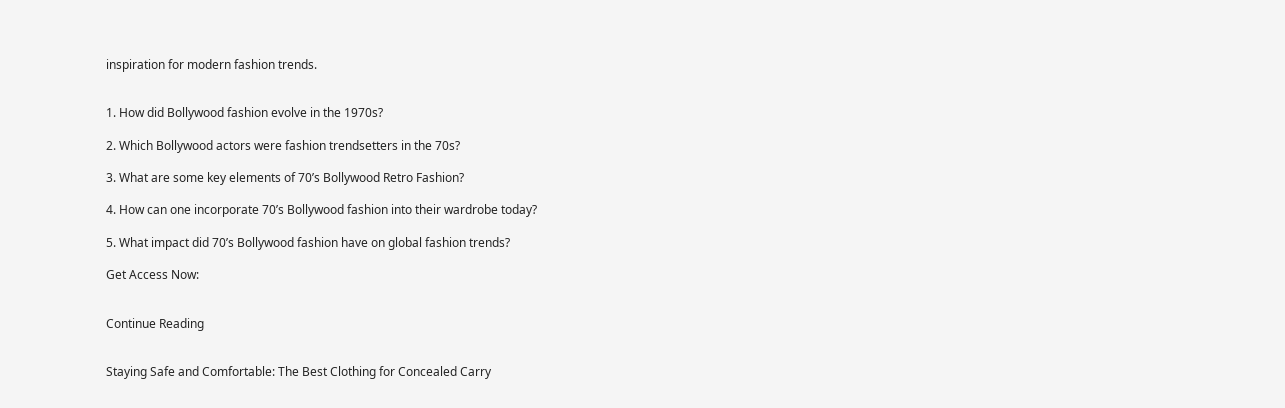inspiration for modern fashion trends.


1. How did Bollywood fashion evolve in the 1970s?

2. Which Bollywood actors were fashion trendsetters in the 70s?

3. What are some key elements of 70’s Bollywood Retro Fashion?

4. How can one incorporate 70’s Bollywood fashion into their wardrobe today?

5. What impact did 70’s Bollywood fashion have on global fashion trends?

Get Access Now:


Continue Reading


Staying Safe and Comfortable: The Best Clothing for Concealed Carry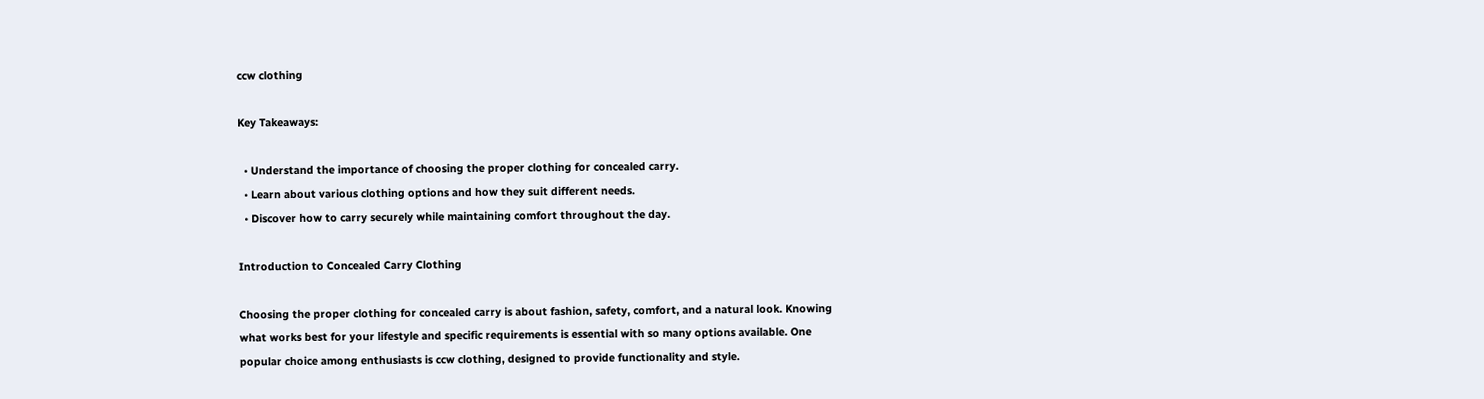ccw clothing

Key Takeaways:

  • Understand the importance of choosing the proper clothing for concealed carry.
  • Learn about various clothing options and how they suit different needs.
  • Discover how to carry securely while maintaining comfort throughout the day.

Introduction to Concealed Carry Clothing

Choosing the proper clothing for concealed carry is about fashion, safety, comfort, and a natural look. Knowing what works best for your lifestyle and specific requirements is essential with so many options available. One popular choice among enthusiasts is ccw clothing, designed to provide functionality and style.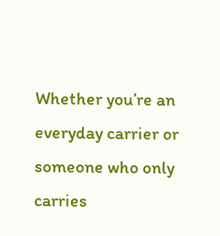Whether you’re an everyday carrier or someone who only carries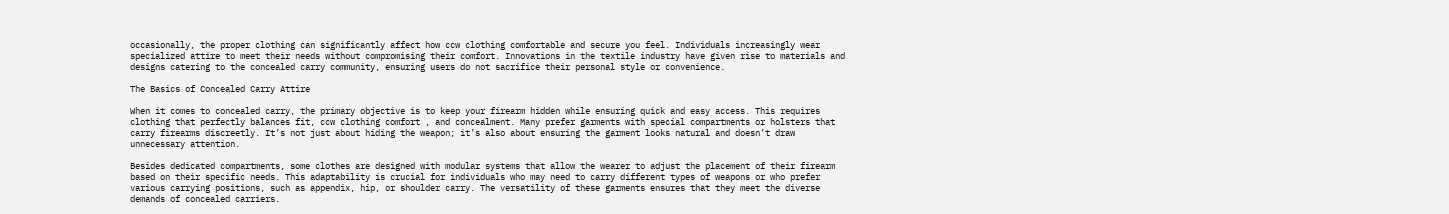occasionally, the proper clothing can significantly affect how ccw clothing comfortable and secure you feel. Individuals increasingly wear specialized attire to meet their needs without compromising their comfort. Innovations in the textile industry have given rise to materials and designs catering to the concealed carry community, ensuring users do not sacrifice their personal style or convenience.

The Basics of Concealed Carry Attire

When it comes to concealed carry, the primary objective is to keep your firearm hidden while ensuring quick and easy access. This requires clothing that perfectly balances fit, ccw clothing comfort , and concealment. Many prefer garments with special compartments or holsters that carry firearms discreetly. It’s not just about hiding the weapon; it’s also about ensuring the garment looks natural and doesn’t draw unnecessary attention.

Besides dedicated compartments, some clothes are designed with modular systems that allow the wearer to adjust the placement of their firearm based on their specific needs. This adaptability is crucial for individuals who may need to carry different types of weapons or who prefer various carrying positions, such as appendix, hip, or shoulder carry. The versatility of these garments ensures that they meet the diverse demands of concealed carriers.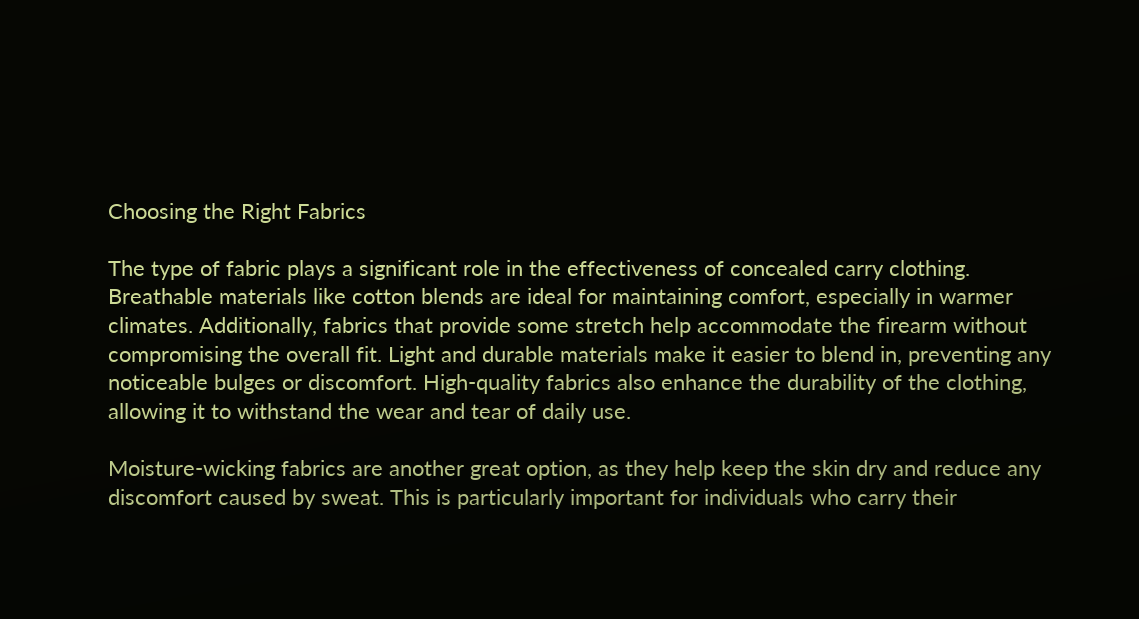Choosing the Right Fabrics

The type of fabric plays a significant role in the effectiveness of concealed carry clothing. Breathable materials like cotton blends are ideal for maintaining comfort, especially in warmer climates. Additionally, fabrics that provide some stretch help accommodate the firearm without compromising the overall fit. Light and durable materials make it easier to blend in, preventing any noticeable bulges or discomfort. High-quality fabrics also enhance the durability of the clothing, allowing it to withstand the wear and tear of daily use.

Moisture-wicking fabrics are another great option, as they help keep the skin dry and reduce any discomfort caused by sweat. This is particularly important for individuals who carry their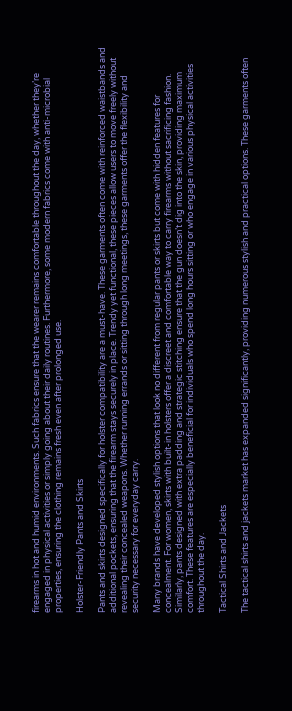firearms in hot and humid environments. Such fabrics ensure that the wearer remains comfortable throughout the day, whether they’re engaged in physical activities or simply going about their daily routines. Furthermore, some modern fabrics come with anti-microbial properties, ensuring the clothing remains fresh even after prolonged use.

Holster-Friendly Pants and Skirts

Pants and skirts designed specifically for holster compatibility are a must-have. These garments often come with reinforced waistbands and additional pockets, ensuring that the firearm stays securely in place. Trendy yet functional, these pieces allow users to move freely without revealing their concealed weapons. Whether running errands or sitting through long meetings, these garments offer the flexibility and security necessary for everyday carry.

Many brands have developed stylish options that look no different from regular pants or skirts but come with hidden features for concealment. For women, skirts with built-in holsters offer a discreet and comfortable way to carry firearms without sacrificing fashion. Similarly, pants designed with extra padding and strategic stitching ensure that the gun doesn’t dig into the skin, providing maximum comfort. These features are especially beneficial for individuals who spend long hours sitting or who engage in various physical activities throughout the day.

Tactical Shirts and Jackets

The tactical shirts and jackets market has expanded significantly, providing numerous stylish and practical options. These garments often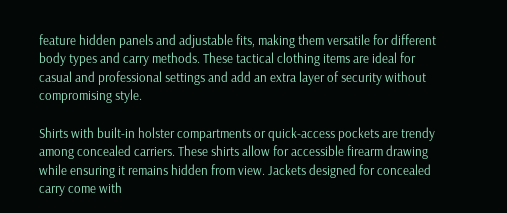feature hidden panels and adjustable fits, making them versatile for different body types and carry methods. These tactical clothing items are ideal for casual and professional settings and add an extra layer of security without compromising style.

Shirts with built-in holster compartments or quick-access pockets are trendy among concealed carriers. These shirts allow for accessible firearm drawing while ensuring it remains hidden from view. Jackets designed for concealed carry come with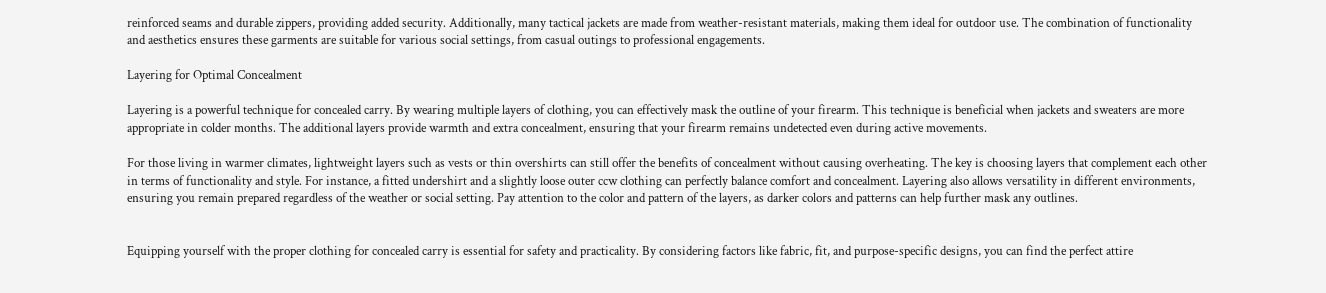reinforced seams and durable zippers, providing added security. Additionally, many tactical jackets are made from weather-resistant materials, making them ideal for outdoor use. The combination of functionality and aesthetics ensures these garments are suitable for various social settings, from casual outings to professional engagements.

Layering for Optimal Concealment

Layering is a powerful technique for concealed carry. By wearing multiple layers of clothing, you can effectively mask the outline of your firearm. This technique is beneficial when jackets and sweaters are more appropriate in colder months. The additional layers provide warmth and extra concealment, ensuring that your firearm remains undetected even during active movements.

For those living in warmer climates, lightweight layers such as vests or thin overshirts can still offer the benefits of concealment without causing overheating. The key is choosing layers that complement each other in terms of functionality and style. For instance, a fitted undershirt and a slightly loose outer ccw clothing can perfectly balance comfort and concealment. Layering also allows versatility in different environments, ensuring you remain prepared regardless of the weather or social setting. Pay attention to the color and pattern of the layers, as darker colors and patterns can help further mask any outlines.


Equipping yourself with the proper clothing for concealed carry is essential for safety and practicality. By considering factors like fabric, fit, and purpose-specific designs, you can find the perfect attire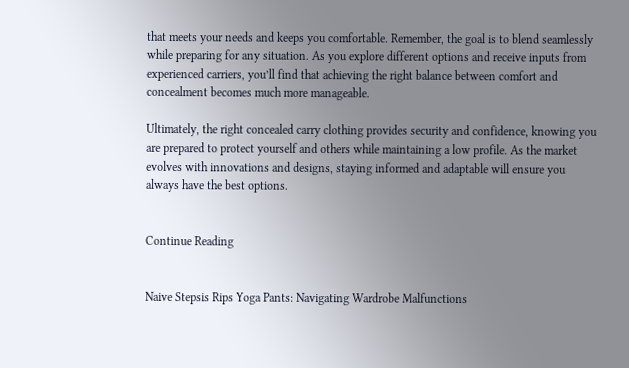that meets your needs and keeps you comfortable. Remember, the goal is to blend seamlessly while preparing for any situation. As you explore different options and receive inputs from experienced carriers, you’ll find that achieving the right balance between comfort and concealment becomes much more manageable.

Ultimately, the right concealed carry clothing provides security and confidence, knowing you are prepared to protect yourself and others while maintaining a low profile. As the market evolves with innovations and designs, staying informed and adaptable will ensure you always have the best options.


Continue Reading


Naive Stepsis Rips Yoga Pants: Navigating Wardrobe Malfunctions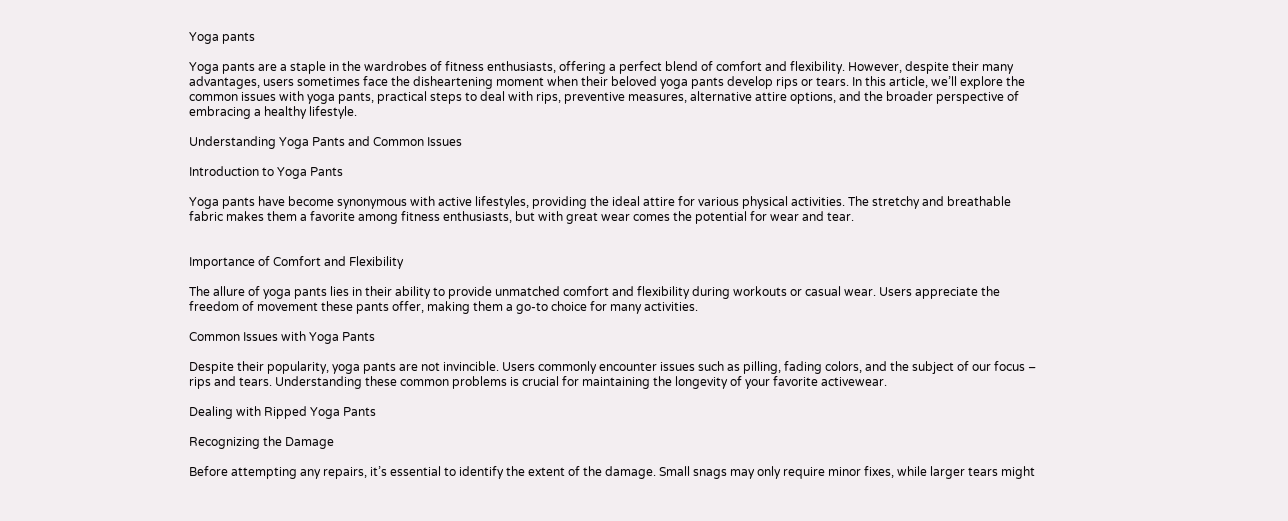Yoga pants

Yoga pants are a staple in the wardrobes of fitness enthusiasts, offering a perfect blend of comfort and flexibility. However, despite their many advantages, users sometimes face the disheartening moment when their beloved yoga pants develop rips or tears. In this article, we’ll explore the common issues with yoga pants, practical steps to deal with rips, preventive measures, alternative attire options, and the broader perspective of embracing a healthy lifestyle.

Understanding Yoga Pants and Common Issues

Introduction to Yoga Pants

Yoga pants have become synonymous with active lifestyles, providing the ideal attire for various physical activities. The stretchy and breathable fabric makes them a favorite among fitness enthusiasts, but with great wear comes the potential for wear and tear.


Importance of Comfort and Flexibility

The allure of yoga pants lies in their ability to provide unmatched comfort and flexibility during workouts or casual wear. Users appreciate the freedom of movement these pants offer, making them a go-to choice for many activities.

Common Issues with Yoga Pants

Despite their popularity, yoga pants are not invincible. Users commonly encounter issues such as pilling, fading colors, and the subject of our focus – rips and tears. Understanding these common problems is crucial for maintaining the longevity of your favorite activewear.

Dealing with Ripped Yoga Pants

Recognizing the Damage

Before attempting any repairs, it’s essential to identify the extent of the damage. Small snags may only require minor fixes, while larger tears might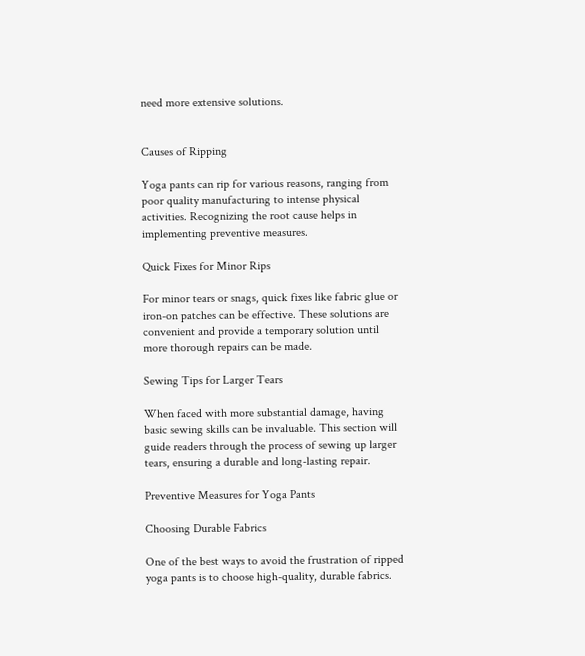need more extensive solutions.


Causes of Ripping

Yoga pants can rip for various reasons, ranging from poor quality manufacturing to intense physical activities. Recognizing the root cause helps in implementing preventive measures.

Quick Fixes for Minor Rips

For minor tears or snags, quick fixes like fabric glue or iron-on patches can be effective. These solutions are convenient and provide a temporary solution until more thorough repairs can be made.

Sewing Tips for Larger Tears

When faced with more substantial damage, having basic sewing skills can be invaluable. This section will guide readers through the process of sewing up larger tears, ensuring a durable and long-lasting repair.

Preventive Measures for Yoga Pants

Choosing Durable Fabrics

One of the best ways to avoid the frustration of ripped yoga pants is to choose high-quality, durable fabrics.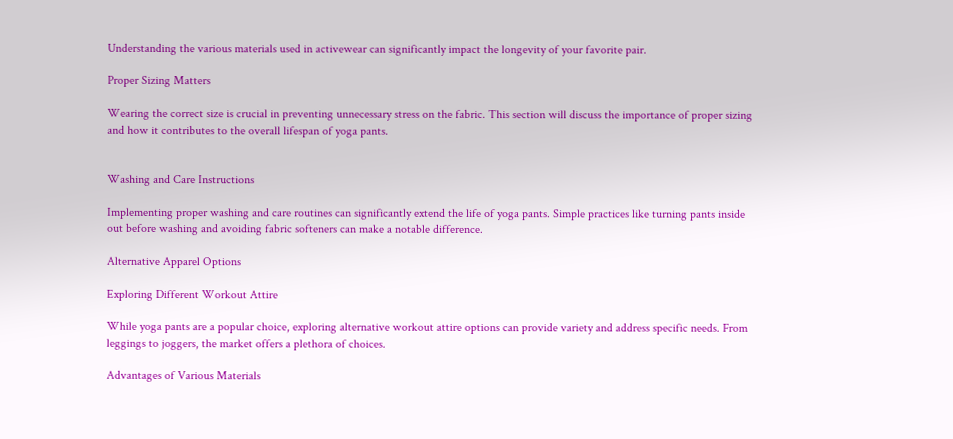Understanding the various materials used in activewear can significantly impact the longevity of your favorite pair.

Proper Sizing Matters

Wearing the correct size is crucial in preventing unnecessary stress on the fabric. This section will discuss the importance of proper sizing and how it contributes to the overall lifespan of yoga pants.


Washing and Care Instructions

Implementing proper washing and care routines can significantly extend the life of yoga pants. Simple practices like turning pants inside out before washing and avoiding fabric softeners can make a notable difference.

Alternative Apparel Options

Exploring Different Workout Attire

While yoga pants are a popular choice, exploring alternative workout attire options can provide variety and address specific needs. From leggings to joggers, the market offers a plethora of choices.

Advantages of Various Materials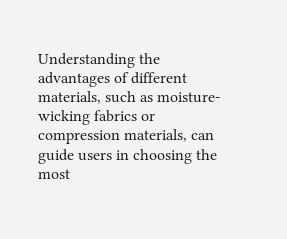Understanding the advantages of different materials, such as moisture-wicking fabrics or compression materials, can guide users in choosing the most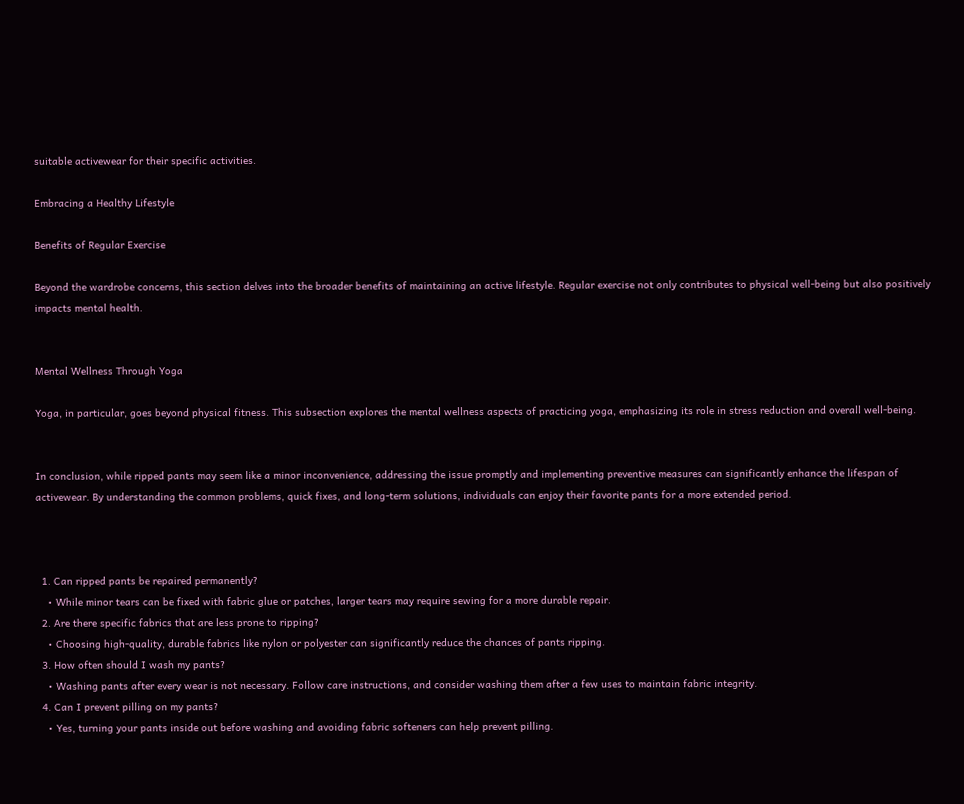suitable activewear for their specific activities.

Embracing a Healthy Lifestyle

Benefits of Regular Exercise

Beyond the wardrobe concerns, this section delves into the broader benefits of maintaining an active lifestyle. Regular exercise not only contributes to physical well-being but also positively impacts mental health.


Mental Wellness Through Yoga

Yoga, in particular, goes beyond physical fitness. This subsection explores the mental wellness aspects of practicing yoga, emphasizing its role in stress reduction and overall well-being.


In conclusion, while ripped pants may seem like a minor inconvenience, addressing the issue promptly and implementing preventive measures can significantly enhance the lifespan of activewear. By understanding the common problems, quick fixes, and long-term solutions, individuals can enjoy their favorite pants for a more extended period.



  1. Can ripped pants be repaired permanently?
    • While minor tears can be fixed with fabric glue or patches, larger tears may require sewing for a more durable repair.
  2. Are there specific fabrics that are less prone to ripping?
    • Choosing high-quality, durable fabrics like nylon or polyester can significantly reduce the chances of pants ripping.
  3. How often should I wash my pants?
    • Washing pants after every wear is not necessary. Follow care instructions, and consider washing them after a few uses to maintain fabric integrity.
  4. Can I prevent pilling on my pants?
    • Yes, turning your pants inside out before washing and avoiding fabric softeners can help prevent pilling.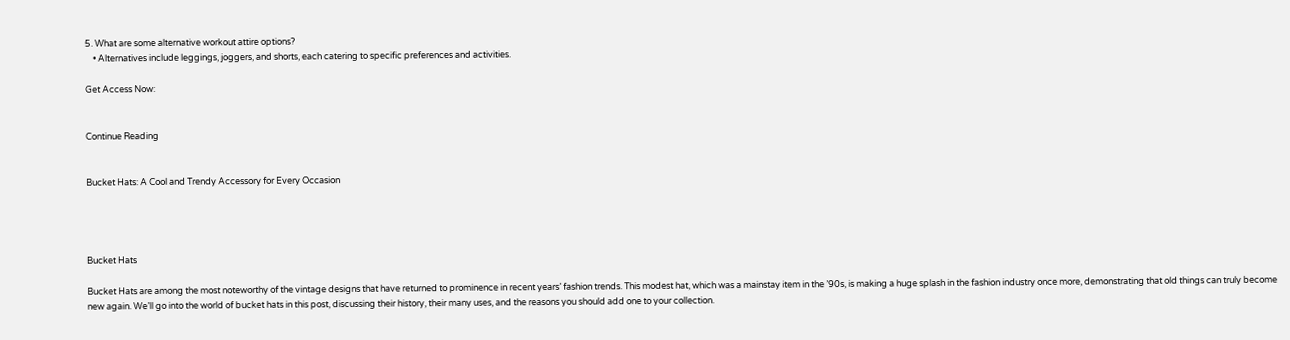5. What are some alternative workout attire options?
    • Alternatives include leggings, joggers, and shorts, each catering to specific preferences and activities.

Get Access Now:


Continue Reading


Bucket Hats: A Cool and Trendy Accessory for Every Occasion




Bucket Hats

Bucket Hats are among the most noteworthy of the vintage designs that have returned to prominence in recent years’ fashion trends. This modest hat, which was a mainstay item in the ’90s, is making a huge splash in the fashion industry once more, demonstrating that old things can truly become new again. We’ll go into the world of bucket hats in this post, discussing their history, their many uses, and the reasons you should add one to your collection.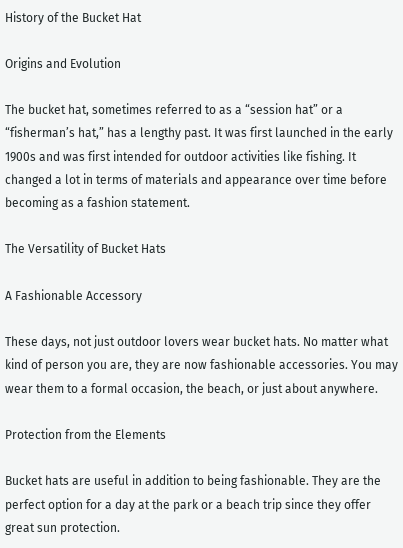History of the Bucket Hat

Origins and Evolution

The bucket hat, sometimes referred to as a “session hat” or a “fisherman’s hat,” has a lengthy past. It was first launched in the early 1900s and was first intended for outdoor activities like fishing. It changed a lot in terms of materials and appearance over time before becoming as a fashion statement.

The Versatility of Bucket Hats

A Fashionable Accessory

These days, not just outdoor lovers wear bucket hats. No matter what kind of person you are, they are now fashionable accessories. You may wear them to a formal occasion, the beach, or just about anywhere.

Protection from the Elements

Bucket hats are useful in addition to being fashionable. They are the perfect option for a day at the park or a beach trip since they offer great sun protection.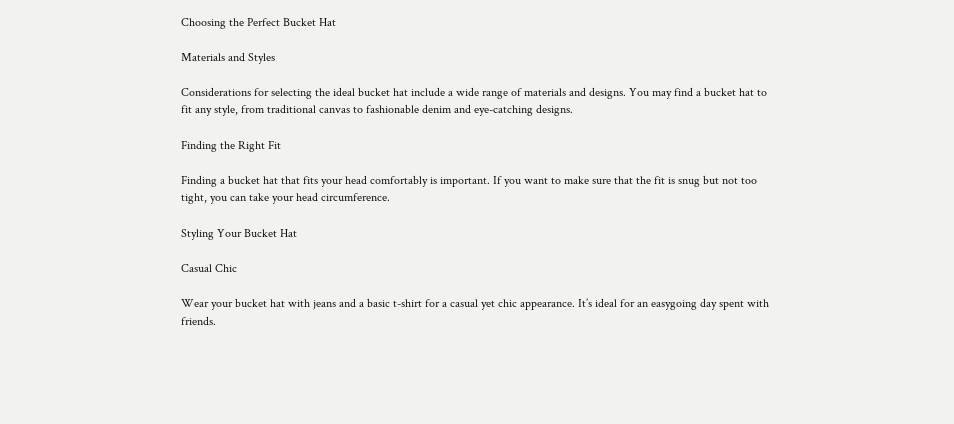Choosing the Perfect Bucket Hat

Materials and Styles

Considerations for selecting the ideal bucket hat include a wide range of materials and designs. You may find a bucket hat to fit any style, from traditional canvas to fashionable denim and eye-catching designs.

Finding the Right Fit

Finding a bucket hat that fits your head comfortably is important. If you want to make sure that the fit is snug but not too tight, you can take your head circumference.

Styling Your Bucket Hat

Casual Chic

Wear your bucket hat with jeans and a basic t-shirt for a casual yet chic appearance. It’s ideal for an easygoing day spent with friends.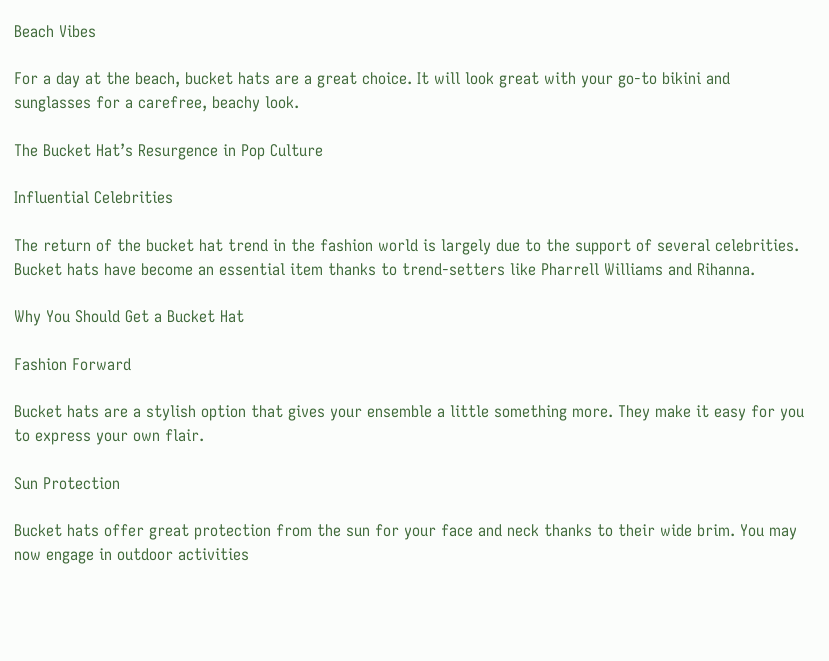Beach Vibes

For a day at the beach, bucket hats are a great choice. It will look great with your go-to bikini and sunglasses for a carefree, beachy look.

The Bucket Hat’s Resurgence in Pop Culture

Influential Celebrities

The return of the bucket hat trend in the fashion world is largely due to the support of several celebrities. Bucket hats have become an essential item thanks to trend-setters like Pharrell Williams and Rihanna.

Why You Should Get a Bucket Hat

Fashion Forward

Bucket hats are a stylish option that gives your ensemble a little something more. They make it easy for you to express your own flair.

Sun Protection

Bucket hats offer great protection from the sun for your face and neck thanks to their wide brim. You may now engage in outdoor activities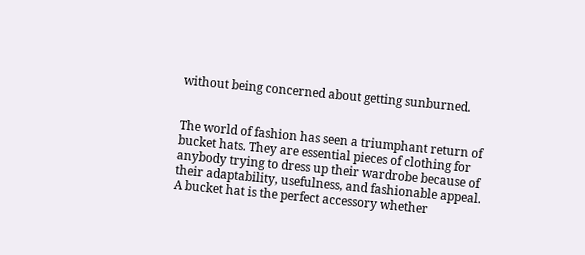without being concerned about getting sunburned.


The world of fashion has seen a triumphant return of bucket hats. They are essential pieces of clothing for anybody trying to dress up their wardrobe because of their adaptability, usefulness, and fashionable appeal. A bucket hat is the perfect accessory whether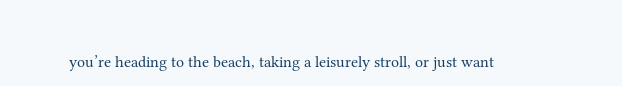you’re heading to the beach, taking a leisurely stroll, or just want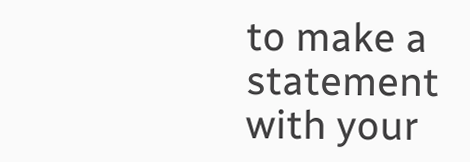to make a statement with your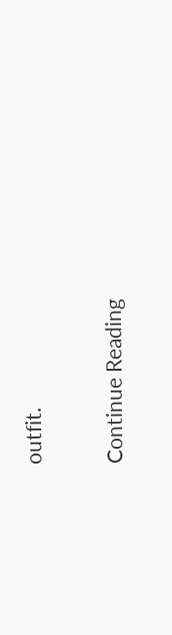outfit.


Continue Reading